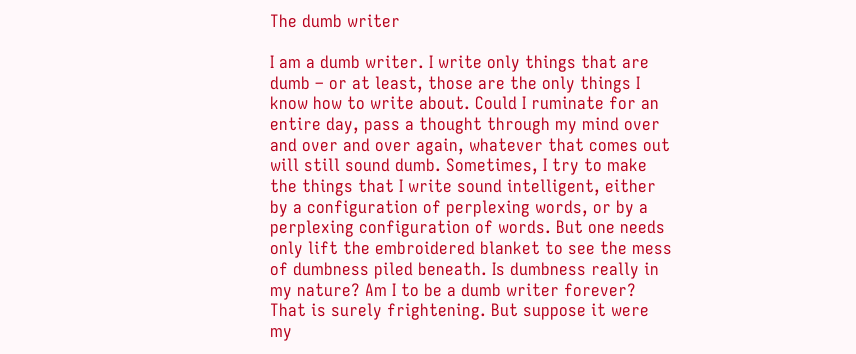The dumb writer

I am a dumb writer. I write only things that are dumb – or at least, those are the only things I know how to write about. Could I ruminate for an entire day, pass a thought through my mind over and over and over again, whatever that comes out will still sound dumb. Sometimes, I try to make the things that I write sound intelligent, either by a configuration of perplexing words, or by a perplexing configuration of words. But one needs only lift the embroidered blanket to see the mess of dumbness piled beneath. Is dumbness really in my nature? Am I to be a dumb writer forever? That is surely frightening. But suppose it were my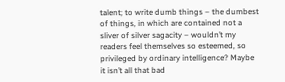talent; to write dumb things – the dumbest of things, in which are contained not a sliver of silver sagacity – wouldn’t my readers feel themselves so esteemed, so privileged by ordinary intelligence? Maybe it isn’t all that bad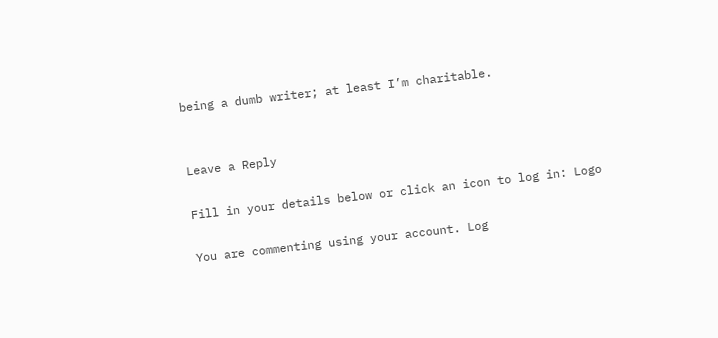being a dumb writer; at least I’m charitable.


Leave a Reply

Fill in your details below or click an icon to log in: Logo

You are commenting using your account. Log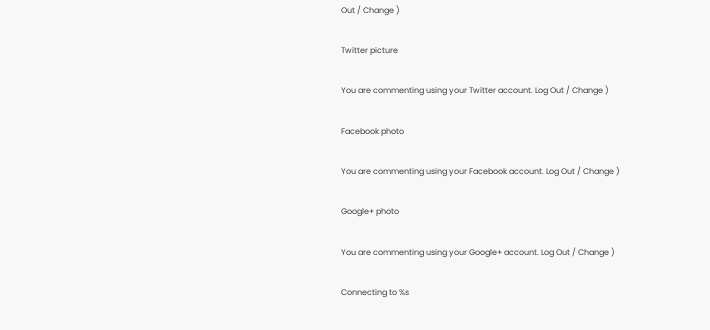Out / Change )

Twitter picture

You are commenting using your Twitter account. Log Out / Change )

Facebook photo

You are commenting using your Facebook account. Log Out / Change )

Google+ photo

You are commenting using your Google+ account. Log Out / Change )

Connecting to %s